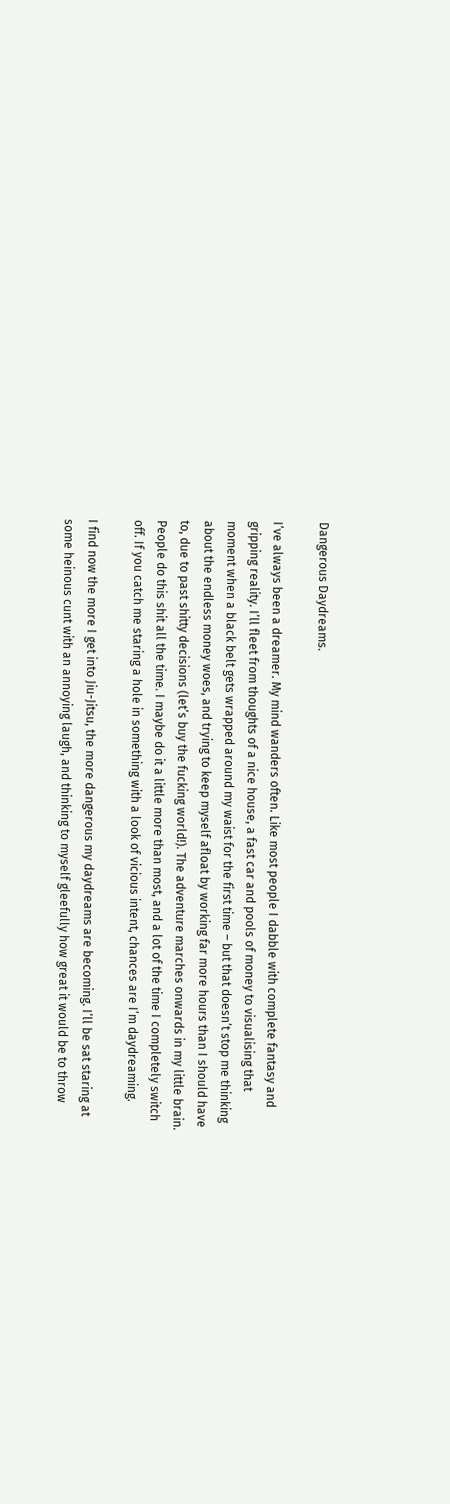Dangerous Daydreams.

I’ve always been a dreamer. My mind wanders often. Like most people I dabble with complete fantasy and gripping reality. I’ll fleet from thoughts of a nice house, a fast car and pools of money to visualising that moment when a black belt gets wrapped around my waist for the first time – but that doesn’t stop me thinking about the endless money woes, and trying to keep myself afloat by working far more hours than I should have to, due to past shitty decisions (let’s buy the fucking world!). The adventure marches onwards in my little brain. People do this shit all the time. I maybe do it a little more than most, and a lot of the time I completely switch off. If you catch me staring a hole in something with a look of vicious intent, chances are I’m daydreaming.

I find now the more I get into Jiu-Jitsu, the more dangerous my daydreams are becoming. I’ll be sat staring at some heinous cunt with an annoying laugh, and thinking to myself gleefully how great it would be to throw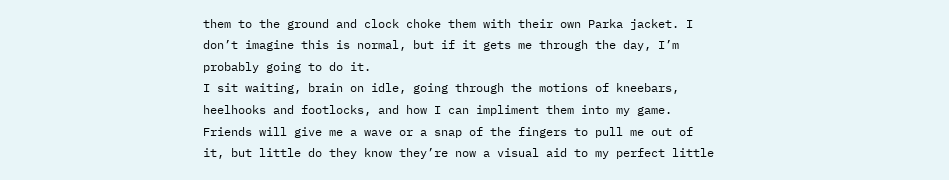them to the ground and clock choke them with their own Parka jacket. I don’t imagine this is normal, but if it gets me through the day, I’m probably going to do it.
I sit waiting, brain on idle, going through the motions of kneebars, heelhooks and footlocks, and how I can impliment them into my game. Friends will give me a wave or a snap of the fingers to pull me out of it, but little do they know they’re now a visual aid to my perfect little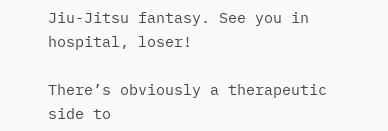Jiu-Jitsu fantasy. See you in hospital, loser!

There’s obviously a therapeutic side to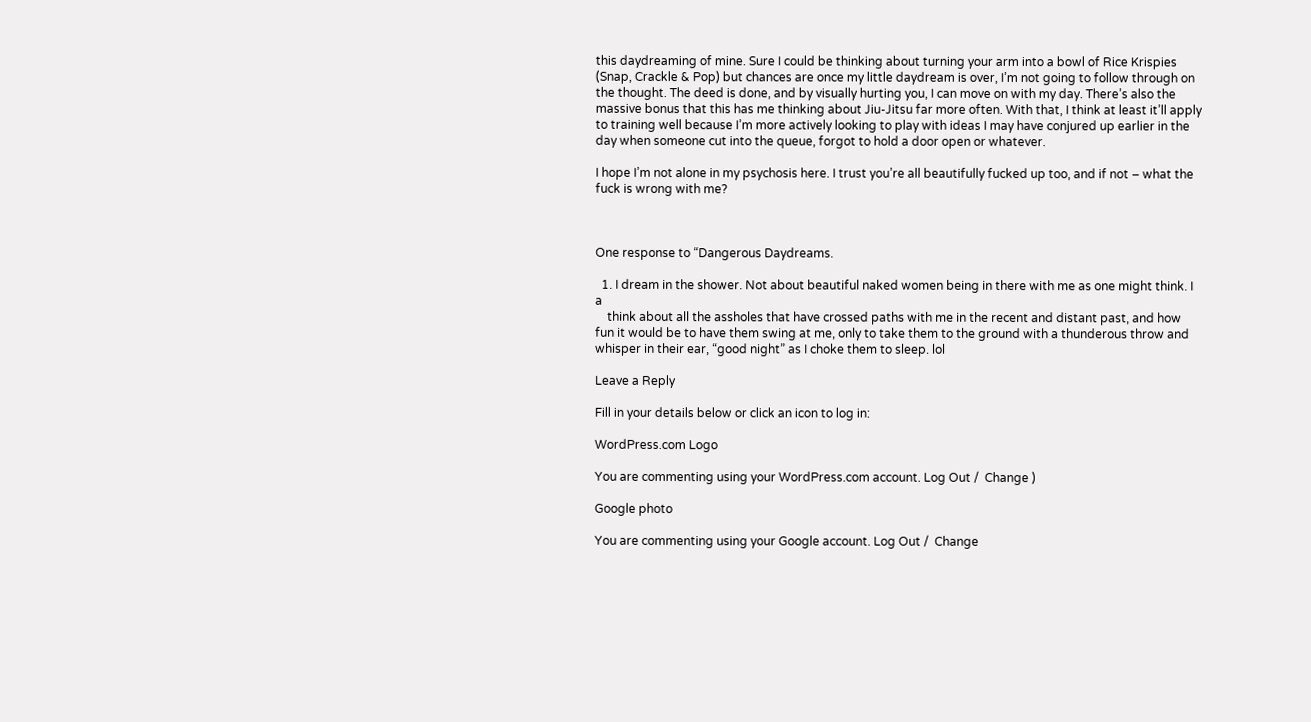this daydreaming of mine. Sure I could be thinking about turning your arm into a bowl of Rice Krispies (Snap, Crackle & Pop) but chances are once my little daydream is over, I’m not going to follow through on the thought. The deed is done, and by visually hurting you, I can move on with my day. There’s also the massive bonus that this has me thinking about Jiu-Jitsu far more often. With that, I think at least it’ll apply to training well because I’m more actively looking to play with ideas I may have conjured up earlier in the day when someone cut into the queue, forgot to hold a door open or whatever.

I hope I’m not alone in my psychosis here. I trust you’re all beautifully fucked up too, and if not – what the fuck is wrong with me?



One response to “Dangerous Daydreams.

  1. I dream in the shower. Not about beautiful naked women being in there with me as one might think. I a
    think about all the assholes that have crossed paths with me in the recent and distant past, and how fun it would be to have them swing at me, only to take them to the ground with a thunderous throw and whisper in their ear, “good night” as I choke them to sleep. lol

Leave a Reply

Fill in your details below or click an icon to log in:

WordPress.com Logo

You are commenting using your WordPress.com account. Log Out /  Change )

Google photo

You are commenting using your Google account. Log Out /  Change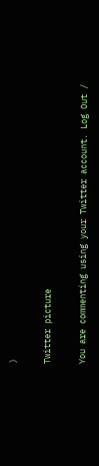)

Twitter picture

You are commenting using your Twitter account. Log Out /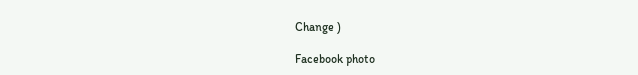Change )

Facebook photo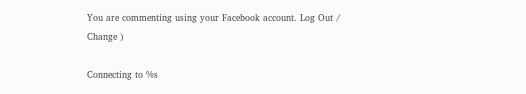You are commenting using your Facebook account. Log Out /  Change )

Connecting to %s